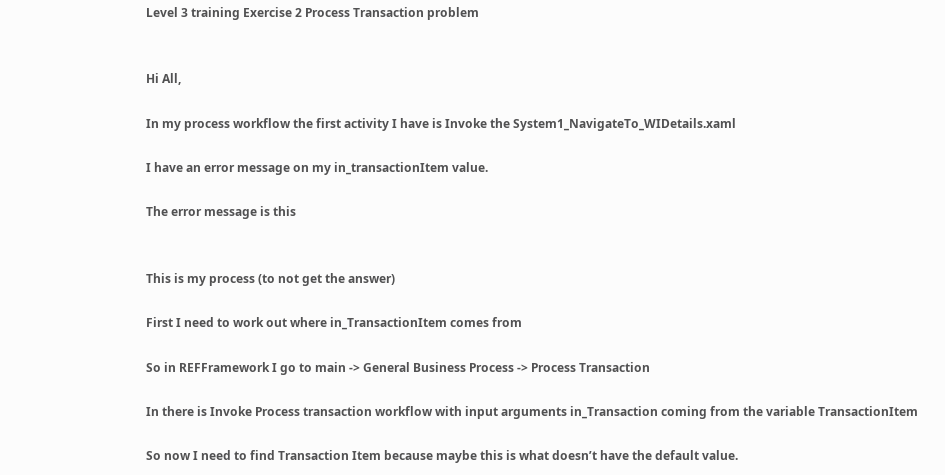Level 3 training Exercise 2 Process Transaction problem


Hi All,

In my process workflow the first activity I have is Invoke the System1_NavigateTo_WIDetails.xaml

I have an error message on my in_transactionItem value.

The error message is this


This is my process (to not get the answer)

First I need to work out where in_TransactionItem comes from

So in REFFramework I go to main -> General Business Process -> Process Transaction

In there is Invoke Process transaction workflow with input arguments in_Transaction coming from the variable TransactionItem

So now I need to find Transaction Item because maybe this is what doesn’t have the default value.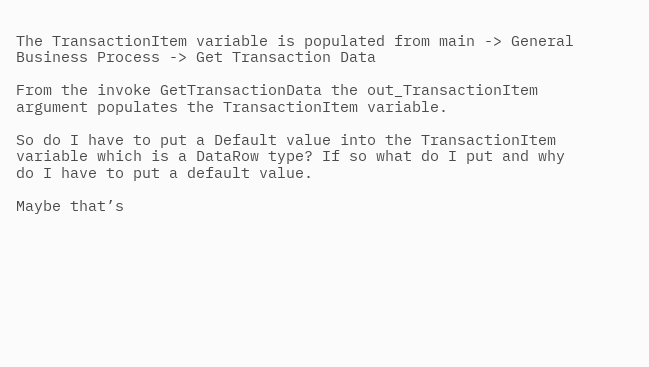The TransactionItem variable is populated from main -> General Business Process -> Get Transaction Data

From the invoke GetTransactionData the out_TransactionItem argument populates the TransactionItem variable.

So do I have to put a Default value into the TransactionItem variable which is a DataRow type? If so what do I put and why do I have to put a default value.

Maybe that’s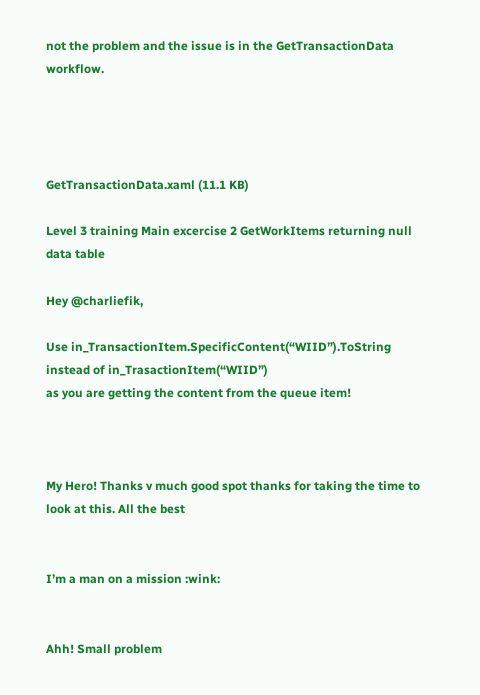not the problem and the issue is in the GetTransactionData workflow.




GetTransactionData.xaml (11.1 KB)

Level 3 training Main excercise 2 GetWorkItems returning null data table

Hey @charliefik,

Use in_TransactionItem.SpecificContent(“WIID”).ToString instead of in_TrasactionItem(“WIID”)
as you are getting the content from the queue item!



My Hero! Thanks v much good spot thanks for taking the time to look at this. All the best


I’m a man on a mission :wink:


Ahh! Small problem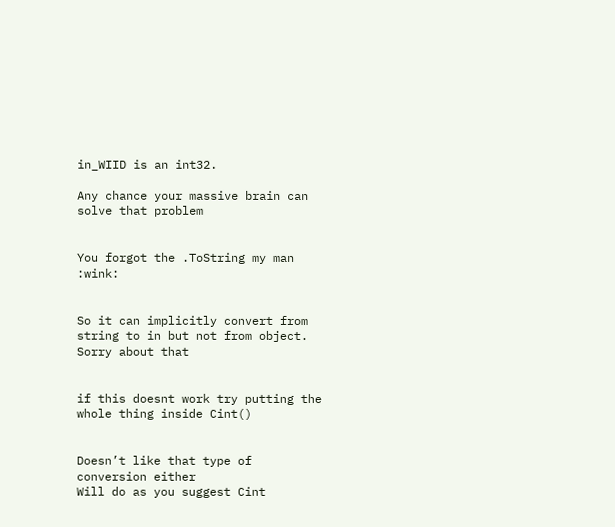in_WIID is an int32.

Any chance your massive brain can solve that problem


You forgot the .ToString my man :wink:


So it can implicitly convert from string to in but not from object. Sorry about that


if this doesnt work try putting the whole thing inside Cint()


Doesn’t like that type of conversion either
Will do as you suggest Cint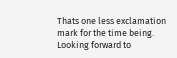Thats one less exclamation mark for the time being. Looking forward to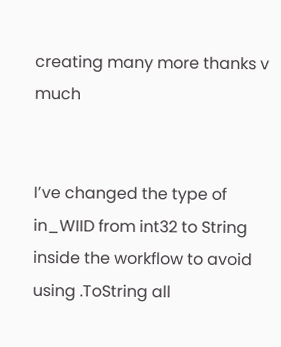creating many more thanks v much


I’ve changed the type of in_WIID from int32 to String inside the workflow to avoid using .ToString all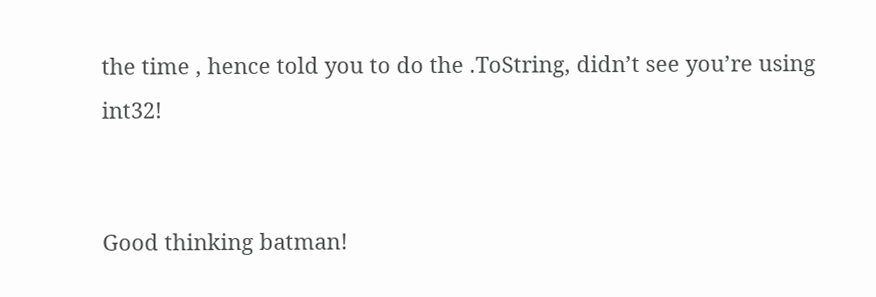the time , hence told you to do the .ToString, didn’t see you’re using int32!


Good thinking batman!